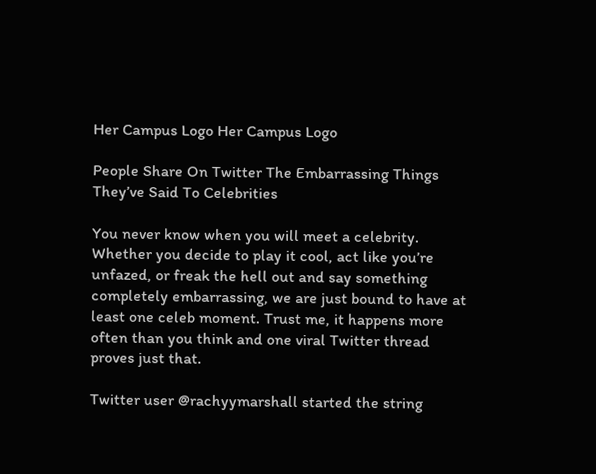Her Campus Logo Her Campus Logo

People Share On Twitter The Embarrassing Things They’ve Said To Celebrities

You never know when you will meet a celebrity. Whether you decide to play it cool, act like you’re unfazed, or freak the hell out and say something completely embarrassing, we are just bound to have at least one celeb moment. Trust me, it happens more often than you think and one viral Twitter thread proves just that.

Twitter user @rachyymarshall started the string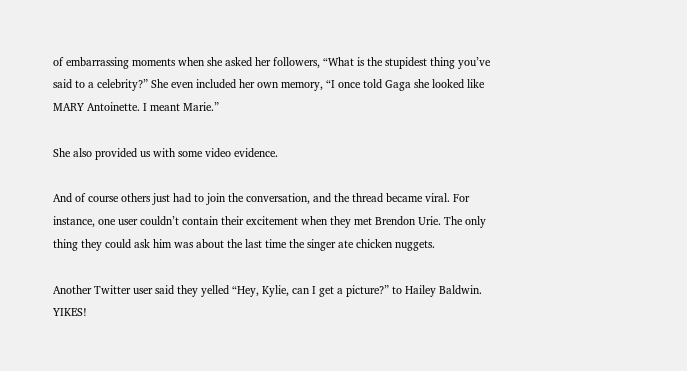of embarrassing moments when she asked her followers, “What is the stupidest thing you’ve said to a celebrity?” She even included her own memory, “I once told Gaga she looked like MARY Antoinette. I meant Marie.”

She also provided us with some video evidence.

And of course others just had to join the conversation, and the thread became viral. For instance, one user couldn’t contain their excitement when they met Brendon Urie. The only thing they could ask him was about the last time the singer ate chicken nuggets.

Another Twitter user said they yelled “Hey, Kylie, can I get a picture?” to Hailey Baldwin. YIKES!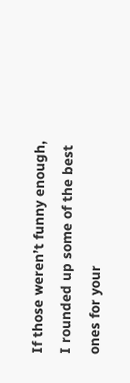If those weren’t funny enough, I rounded up some of the best ones for your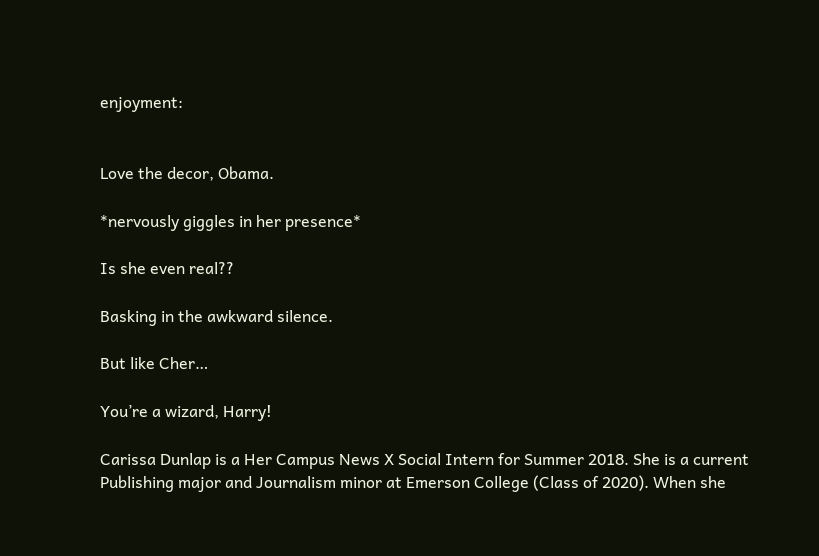enjoyment:


Love the decor, Obama.

*nervously giggles in her presence*

Is she even real??

Basking in the awkward silence.

But like Cher…

You’re a wizard, Harry!

Carissa Dunlap is a Her Campus News X Social Intern for Summer 2018. She is a current Publishing major and Journalism minor at Emerson College (Class of 2020). When she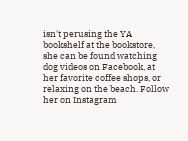isn't perusing the YA bookshelf at the bookstore, she can be found watching dog videos on Facebook, at her favorite coffee shops, or relaxing on the beach. Follow her on Instagram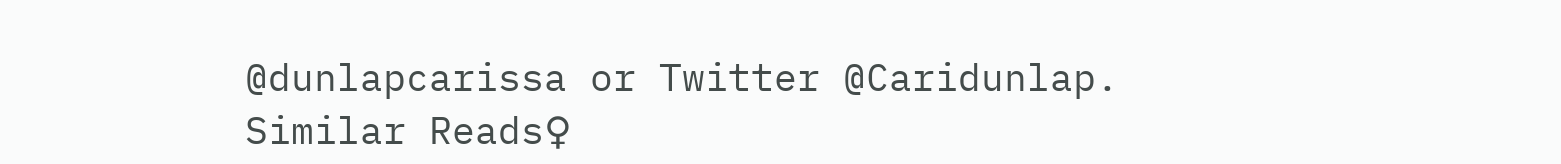@dunlapcarissa or Twitter @Caridunlap.
Similar Reads♀